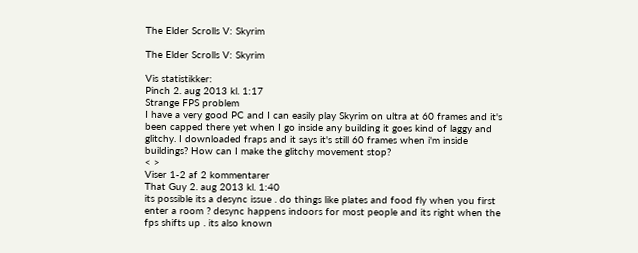The Elder Scrolls V: Skyrim

The Elder Scrolls V: Skyrim

Vis statistikker:
Pinch 2. aug 2013 kl. 1:17
Strange FPS problem
I have a very good PC and I can easily play Skyrim on ultra at 60 frames and it's been capped there yet when I go inside any building it goes kind of laggy and glitchy. I downloaded fraps and it says it's still 60 frames when i'm inside buildings? How can I make the glitchy movement stop?
< >
Viser 1-2 af 2 kommentarer
That Guy 2. aug 2013 kl. 1:40
its possible its a desync issue . do things like plates and food fly when you first enter a room ? desync happens indoors for most people and its right when the fps shifts up . its also known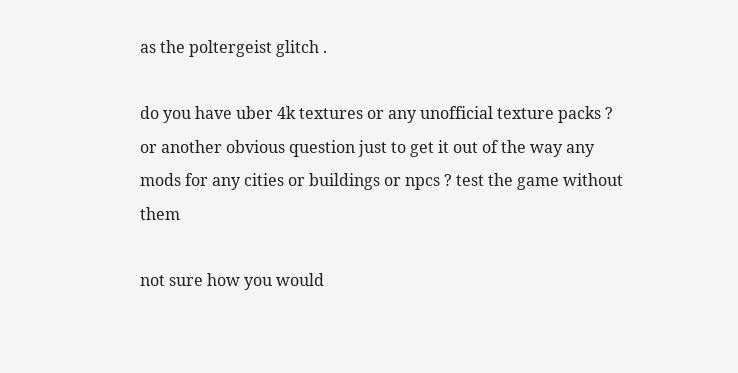as the poltergeist glitch .

do you have uber 4k textures or any unofficial texture packs ? or another obvious question just to get it out of the way any mods for any cities or buildings or npcs ? test the game without them

not sure how you would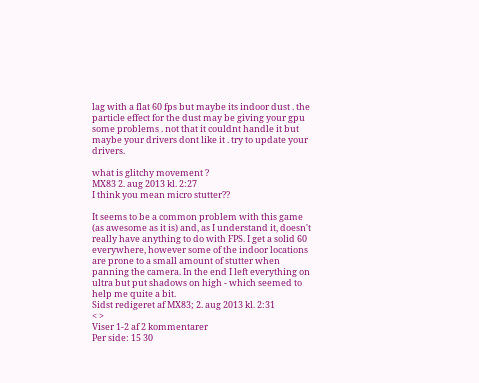lag with a flat 60 fps but maybe its indoor dust . the particle effect for the dust may be giving your gpu some problems . not that it couldnt handle it but maybe your drivers dont like it . try to update your drivers.

what is glitchy movement ?
MX83 2. aug 2013 kl. 2:27
I think you mean micro stutter??

It seems to be a common problem with this game (as awesome as it is) and, as I understand it, doesn't really have anything to do with FPS. I get a solid 60 everywhere, however some of the indoor locations are prone to a small amount of stutter when panning the camera. In the end I left everything on ultra but put shadows on high - which seemed to help me quite a bit.
Sidst redigeret af MX83; 2. aug 2013 kl. 2:31
< >
Viser 1-2 af 2 kommentarer
Per side: 15 30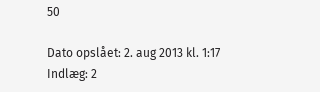50

Dato opslået: 2. aug 2013 kl. 1:17
Indlæg: 2